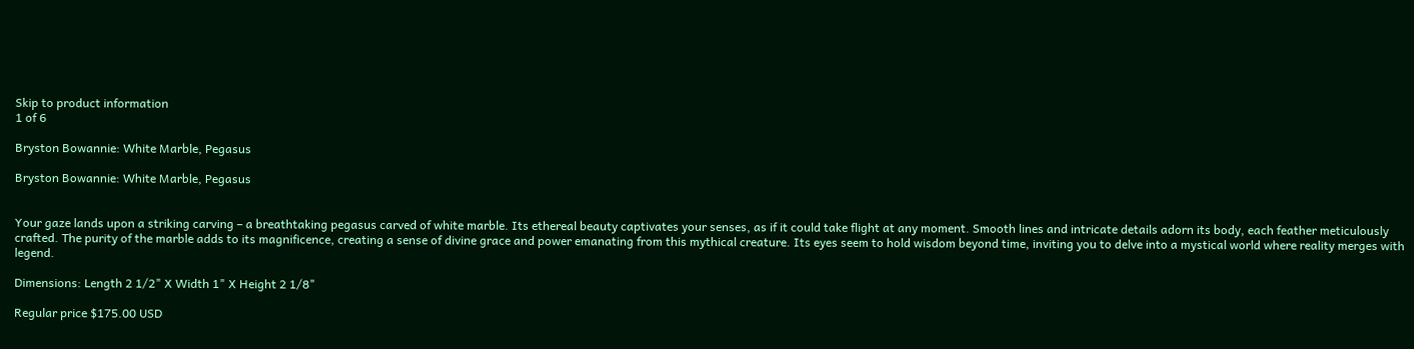Skip to product information
1 of 6

Bryston Bowannie: White Marble, Pegasus

Bryston Bowannie: White Marble, Pegasus


Your gaze lands upon a striking carving – a breathtaking pegasus carved of white marble. Its ethereal beauty captivates your senses, as if it could take flight at any moment. Smooth lines and intricate details adorn its body, each feather meticulously crafted. The purity of the marble adds to its magnificence, creating a sense of divine grace and power emanating from this mythical creature. Its eyes seem to hold wisdom beyond time, inviting you to delve into a mystical world where reality merges with legend.

Dimensions: Length 2 1/2" X Width 1" X Height 2 1/8"

Regular price $175.00 USD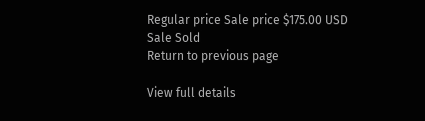Regular price Sale price $175.00 USD
Sale Sold
Return to previous page

View full details